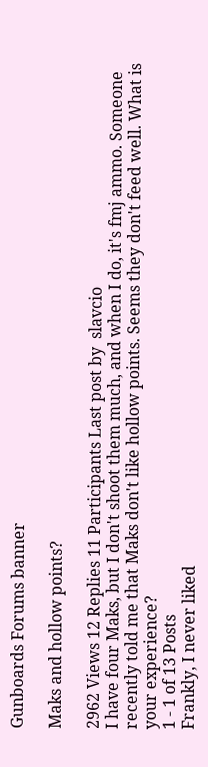Gunboards Forums banner

Maks and hollow points?

2962 Views 12 Replies 11 Participants Last post by  slavcio
I have four Maks, but I don't shoot them much, and when I do, it's fmj ammo. Someone recently told me that Maks don't like hollow points. Seems they don't feed well. What is your experience?
1 - 1 of 13 Posts
Frankly, I never liked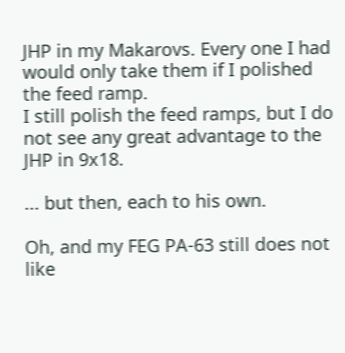JHP in my Makarovs. Every one I had would only take them if I polished the feed ramp.
I still polish the feed ramps, but I do not see any great advantage to the JHP in 9x18.

... but then, each to his own.

Oh, and my FEG PA-63 still does not like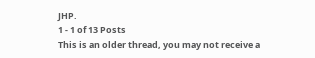JHP.
1 - 1 of 13 Posts
This is an older thread, you may not receive a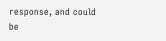response, and could be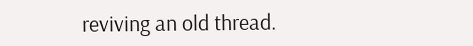reviving an old thread.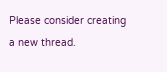Please consider creating a new thread.